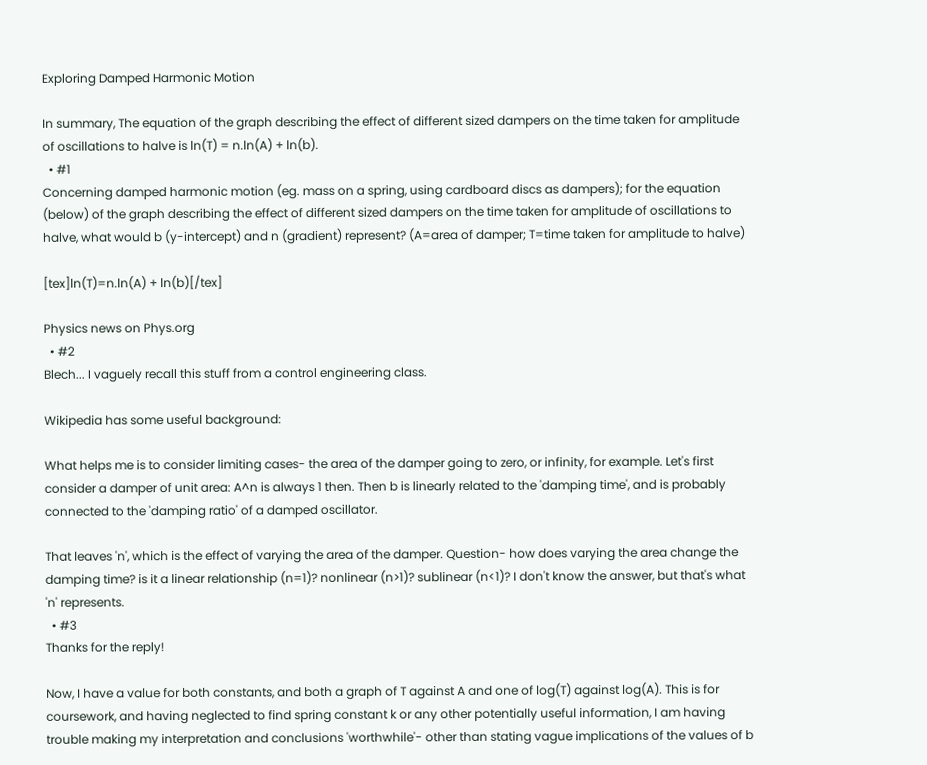Exploring Damped Harmonic Motion

In summary, The equation of the graph describing the effect of different sized dampers on the time taken for amplitude of oscillations to halve is ln(T) = n.ln(A) + ln(b).
  • #1
Concerning damped harmonic motion (eg. mass on a spring, using cardboard discs as dampers); for the equation (below) of the graph describing the effect of different sized dampers on the time taken for amplitude of oscillations to halve, what would b (y-intercept) and n (gradient) represent? (A=area of damper; T=time taken for amplitude to halve)

[tex]ln(T)=n.ln(A) + ln(b)[/tex]

Physics news on Phys.org
  • #2
Blech... I vaguely recall this stuff from a control engineering class.

Wikipedia has some useful background:

What helps me is to consider limiting cases- the area of the damper going to zero, or infinity, for example. Let's first consider a damper of unit area: A^n is always 1 then. Then b is linearly related to the 'damping time', and is probably connected to the 'damping ratio' of a damped oscillator.

That leaves 'n', which is the effect of varying the area of the damper. Question- how does varying the area change the damping time? is it a linear relationship (n=1)? nonlinear (n>1)? sublinear (n<1)? I don't know the answer, but that's what 'n' represents.
  • #3
Thanks for the reply!

Now, I have a value for both constants, and both a graph of T against A and one of log(T) against log(A). This is for coursework, and having neglected to find spring constant k or any other potentially useful information, I am having trouble making my interpretation and conclusions 'worthwhile'- other than stating vague implications of the values of b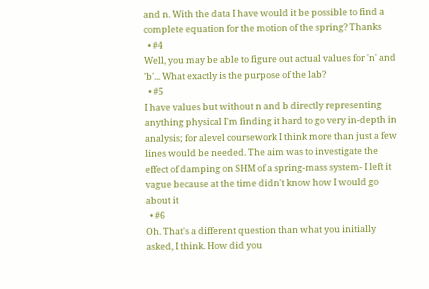and n. With the data I have would it be possible to find a complete equation for the motion of the spring? Thanks
  • #4
Well, you may be able to figure out actual values for 'n' and 'b'... What exactly is the purpose of the lab?
  • #5
I have values but without n and b directly representing anything physical I'm finding it hard to go very in-depth in analysis; for alevel coursework I think more than just a few lines would be needed. The aim was to investigate the effect of damping on SHM of a spring-mass system- I left it vague because at the time didn't know how I would go about it
  • #6
Oh. That's a different question than what you initially asked, I think. How did you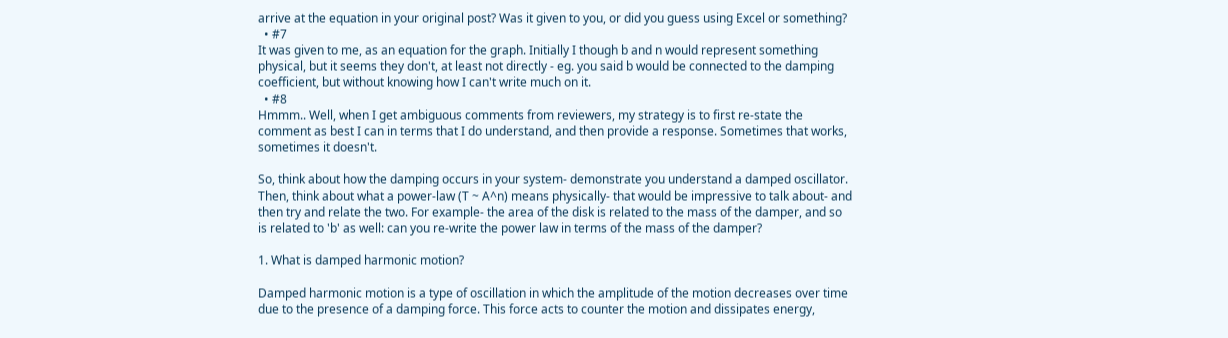arrive at the equation in your original post? Was it given to you, or did you guess using Excel or something?
  • #7
It was given to me, as an equation for the graph. Initially I though b and n would represent something physical, but it seems they don't, at least not directly - eg. you said b would be connected to the damping coefficient, but without knowing how I can't write much on it.
  • #8
Hmmm.. Well, when I get ambiguous comments from reviewers, my strategy is to first re-state the comment as best I can in terms that I do understand, and then provide a response. Sometimes that works, sometimes it doesn't.

So, think about how the damping occurs in your system- demonstrate you understand a damped oscillator. Then, think about what a power-law (T ~ A^n) means physically- that would be impressive to talk about- and then try and relate the two. For example- the area of the disk is related to the mass of the damper, and so is related to 'b' as well: can you re-write the power law in terms of the mass of the damper?

1. What is damped harmonic motion?

Damped harmonic motion is a type of oscillation in which the amplitude of the motion decreases over time due to the presence of a damping force. This force acts to counter the motion and dissipates energy,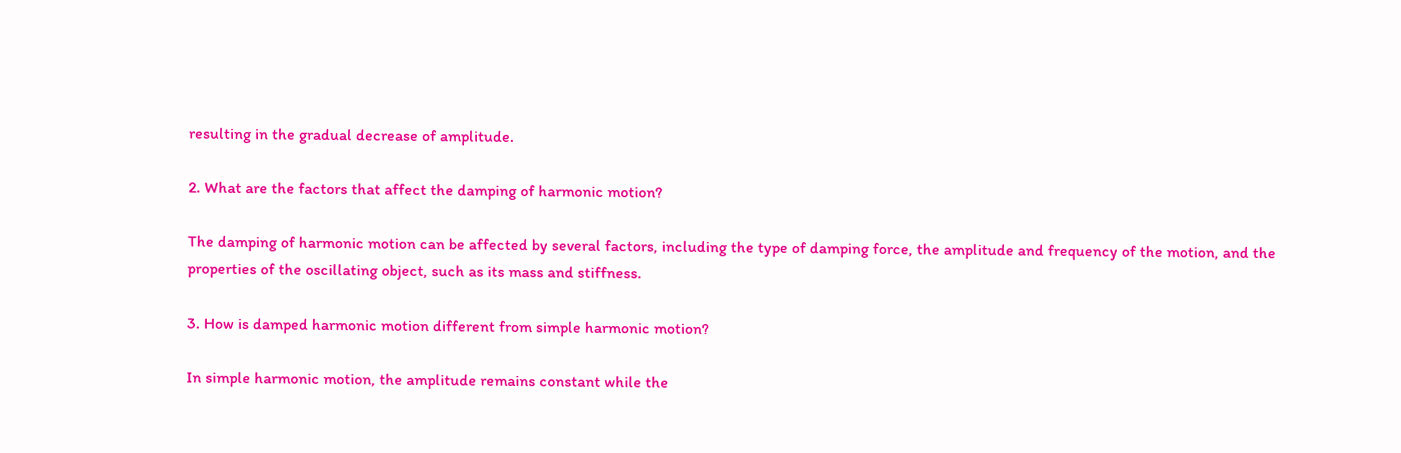resulting in the gradual decrease of amplitude.

2. What are the factors that affect the damping of harmonic motion?

The damping of harmonic motion can be affected by several factors, including the type of damping force, the amplitude and frequency of the motion, and the properties of the oscillating object, such as its mass and stiffness.

3. How is damped harmonic motion different from simple harmonic motion?

In simple harmonic motion, the amplitude remains constant while the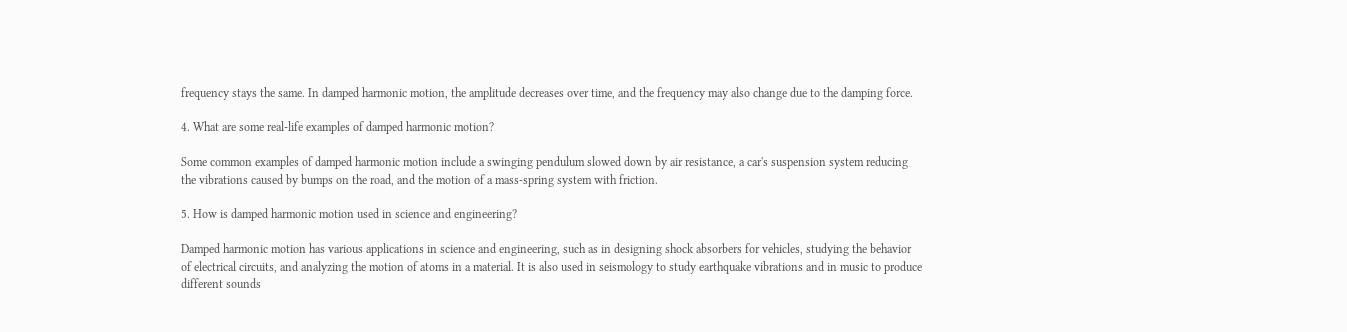frequency stays the same. In damped harmonic motion, the amplitude decreases over time, and the frequency may also change due to the damping force.

4. What are some real-life examples of damped harmonic motion?

Some common examples of damped harmonic motion include a swinging pendulum slowed down by air resistance, a car's suspension system reducing the vibrations caused by bumps on the road, and the motion of a mass-spring system with friction.

5. How is damped harmonic motion used in science and engineering?

Damped harmonic motion has various applications in science and engineering, such as in designing shock absorbers for vehicles, studying the behavior of electrical circuits, and analyzing the motion of atoms in a material. It is also used in seismology to study earthquake vibrations and in music to produce different sounds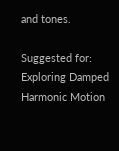and tones.

Suggested for: Exploring Damped Harmonic Motion